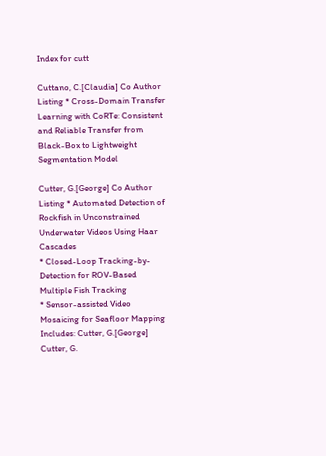Index for cutt

Cuttano, C.[Claudia] Co Author Listing * Cross-Domain Transfer Learning with CoRTe: Consistent and Reliable Transfer from Black-Box to Lightweight Segmentation Model

Cutter, G.[George] Co Author Listing * Automated Detection of Rockfish in Unconstrained Underwater Videos Using Haar Cascades
* Closed-Loop Tracking-by-Detection for ROV-Based Multiple Fish Tracking
* Sensor-assisted Video Mosaicing for Seafloor Mapping
Includes: Cutter, G.[George] Cutter, G.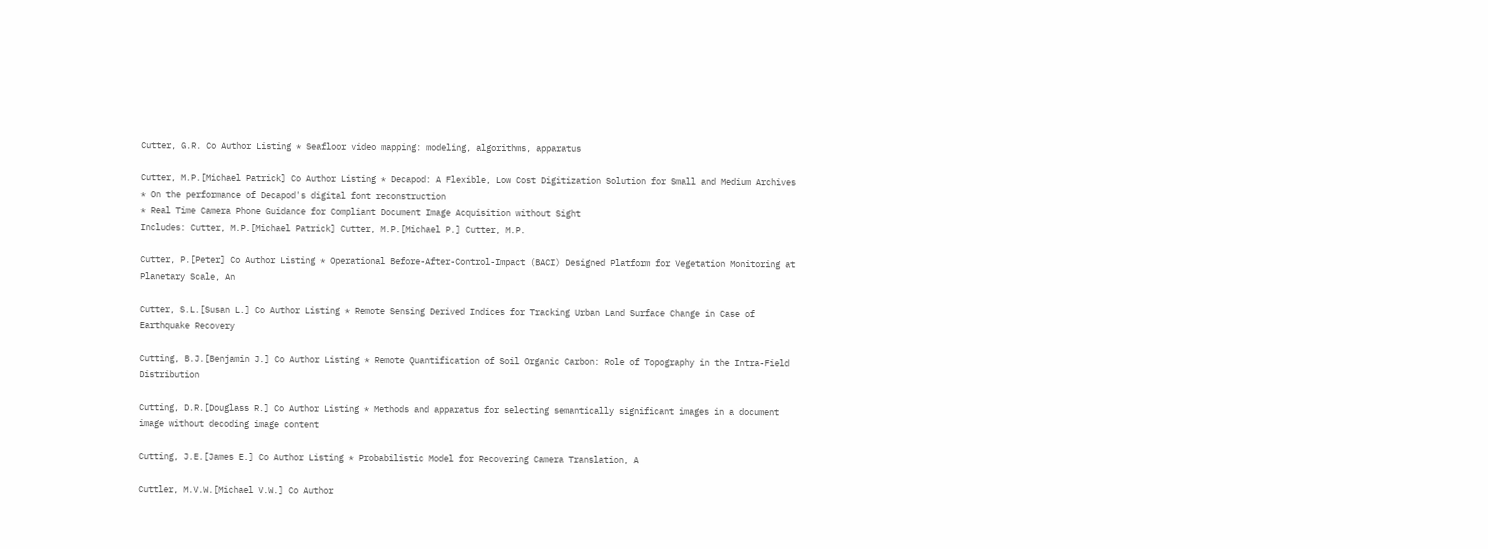Cutter, G.R. Co Author Listing * Seafloor video mapping: modeling, algorithms, apparatus

Cutter, M.P.[Michael Patrick] Co Author Listing * Decapod: A Flexible, Low Cost Digitization Solution for Small and Medium Archives
* On the performance of Decapod's digital font reconstruction
* Real Time Camera Phone Guidance for Compliant Document Image Acquisition without Sight
Includes: Cutter, M.P.[Michael Patrick] Cutter, M.P.[Michael P.] Cutter, M.P.

Cutter, P.[Peter] Co Author Listing * Operational Before-After-Control-Impact (BACI) Designed Platform for Vegetation Monitoring at Planetary Scale, An

Cutter, S.L.[Susan L.] Co Author Listing * Remote Sensing Derived Indices for Tracking Urban Land Surface Change in Case of Earthquake Recovery

Cutting, B.J.[Benjamin J.] Co Author Listing * Remote Quantification of Soil Organic Carbon: Role of Topography in the Intra-Field Distribution

Cutting, D.R.[Douglass R.] Co Author Listing * Methods and apparatus for selecting semantically significant images in a document image without decoding image content

Cutting, J.E.[James E.] Co Author Listing * Probabilistic Model for Recovering Camera Translation, A

Cuttler, M.V.W.[Michael V.W.] Co Author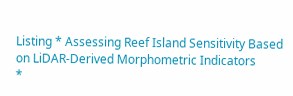Listing * Assessing Reef Island Sensitivity Based on LiDAR-Derived Morphometric Indicators
*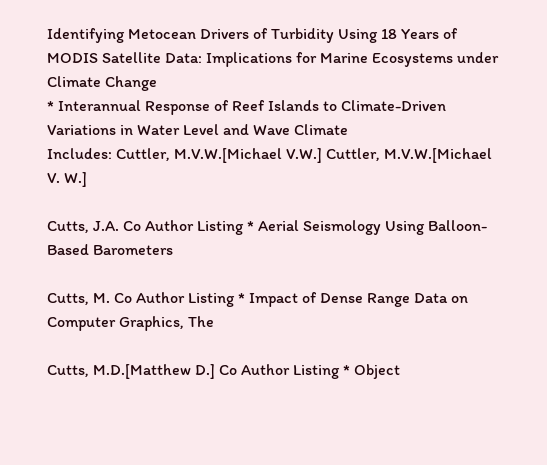Identifying Metocean Drivers of Turbidity Using 18 Years of MODIS Satellite Data: Implications for Marine Ecosystems under Climate Change
* Interannual Response of Reef Islands to Climate-Driven Variations in Water Level and Wave Climate
Includes: Cuttler, M.V.W.[Michael V.W.] Cuttler, M.V.W.[Michael V. W.]

Cutts, J.A. Co Author Listing * Aerial Seismology Using Balloon-Based Barometers

Cutts, M. Co Author Listing * Impact of Dense Range Data on Computer Graphics, The

Cutts, M.D.[Matthew D.] Co Author Listing * Object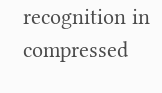recognition in compressed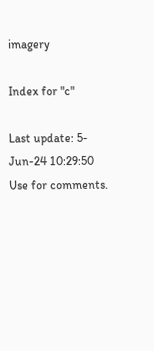imagery

Index for "c"

Last update: 5-Jun-24 10:29:50
Use for comments.